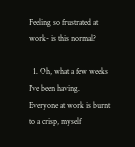Feeling so frustrated at work- is this normal?

  1. Oh, what a few weeks I've been having. Everyone at work is burnt to a crisp, myself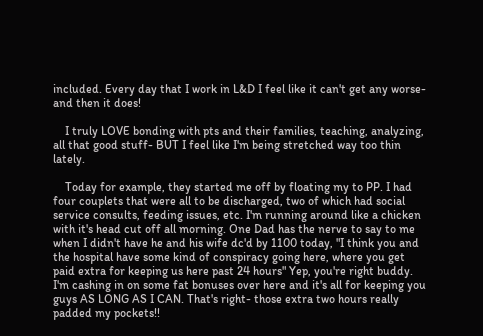included. Every day that I work in L&D I feel like it can't get any worse- and then it does!

    I truly LOVE bonding with pts and their families, teaching, analyzing, all that good stuff- BUT I feel like I'm being stretched way too thin lately.

    Today for example, they started me off by floating my to PP. I had four couplets that were all to be discharged, two of which had social service consults, feeding issues, etc. I'm running around like a chicken with it's head cut off all morning. One Dad has the nerve to say to me when I didn't have he and his wife dc'd by 1100 today, "I think you and the hospital have some kind of conspiracy going here, where you get paid extra for keeping us here past 24 hours" Yep, you're right buddy. I'm cashing in on some fat bonuses over here and it's all for keeping you guys AS LONG AS I CAN. That's right- those extra two hours really padded my pockets!!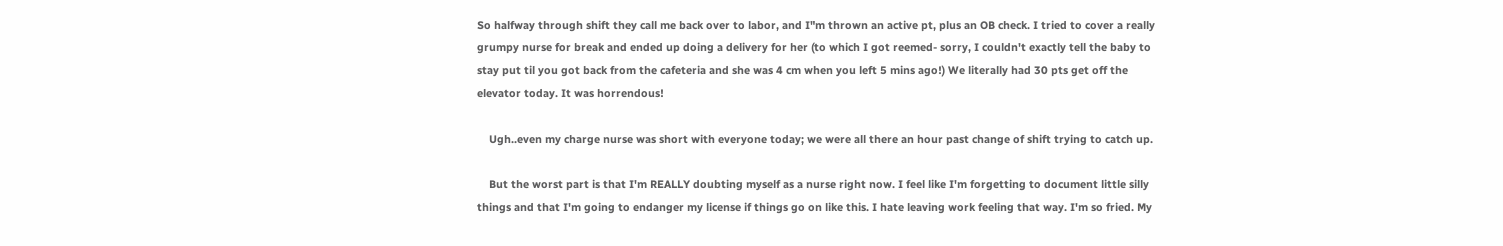So halfway through shift they call me back over to labor, and I"m thrown an active pt, plus an OB check. I tried to cover a really grumpy nurse for break and ended up doing a delivery for her (to which I got reemed- sorry, I couldn't exactly tell the baby to stay put til you got back from the cafeteria and she was 4 cm when you left 5 mins ago!) We literally had 30 pts get off the elevator today. It was horrendous!

    Ugh..even my charge nurse was short with everyone today; we were all there an hour past change of shift trying to catch up.

    But the worst part is that I'm REALLY doubting myself as a nurse right now. I feel like I'm forgetting to document little silly things and that I'm going to endanger my license if things go on like this. I hate leaving work feeling that way. I'm so fried. My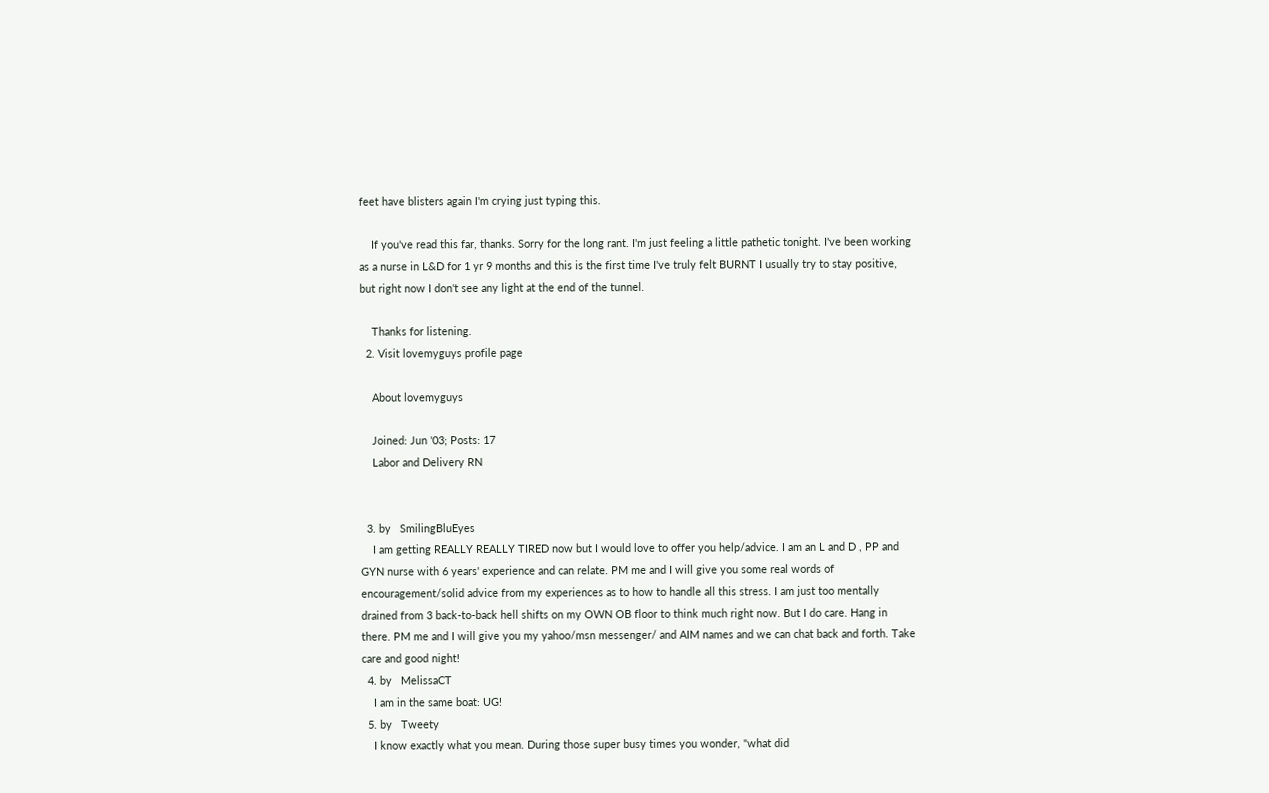feet have blisters again I'm crying just typing this.

    If you've read this far, thanks. Sorry for the long rant. I'm just feeling a little pathetic tonight. I've been working as a nurse in L&D for 1 yr 9 months and this is the first time I've truly felt BURNT I usually try to stay positive, but right now I don't see any light at the end of the tunnel.

    Thanks for listening.
  2. Visit lovemyguys profile page

    About lovemyguys

    Joined: Jun '03; Posts: 17
    Labor and Delivery RN


  3. by   SmilingBluEyes
    I am getting REALLY REALLY TIRED now but I would love to offer you help/advice. I am an L and D , PP and GYN nurse with 6 years' experience and can relate. PM me and I will give you some real words of encouragement/solid advice from my experiences as to how to handle all this stress. I am just too mentally drained from 3 back-to-back hell shifts on my OWN OB floor to think much right now. But I do care. Hang in there. PM me and I will give you my yahoo/msn messenger/ and AIM names and we can chat back and forth. Take care and good night!
  4. by   MelissaCT
    I am in the same boat: UG!
  5. by   Tweety
    I know exactly what you mean. During those super busy times you wonder, "what did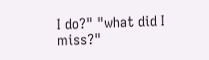I do?" "what did I miss?"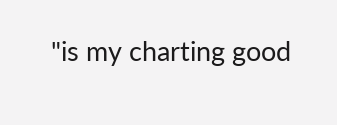"is my charting good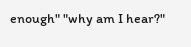enough" "why am I hear?"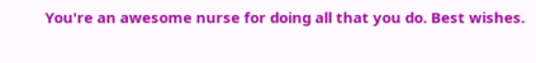You're an awesome nurse for doing all that you do. Best wishes.